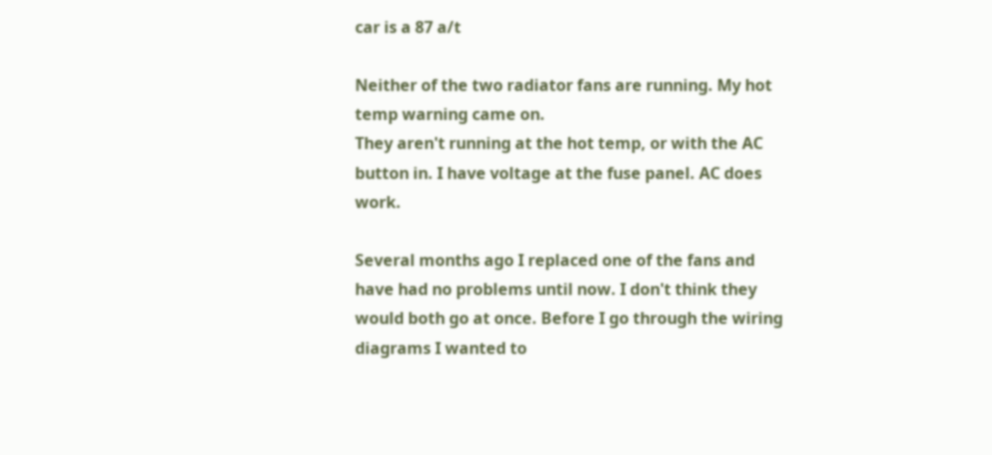car is a 87 a/t

Neither of the two radiator fans are running. My hot temp warning came on.
They aren't running at the hot temp, or with the AC button in. I have voltage at the fuse panel. AC does work.

Several months ago I replaced one of the fans and have had no problems until now. I don't think they would both go at once. Before I go through the wiring diagrams I wanted to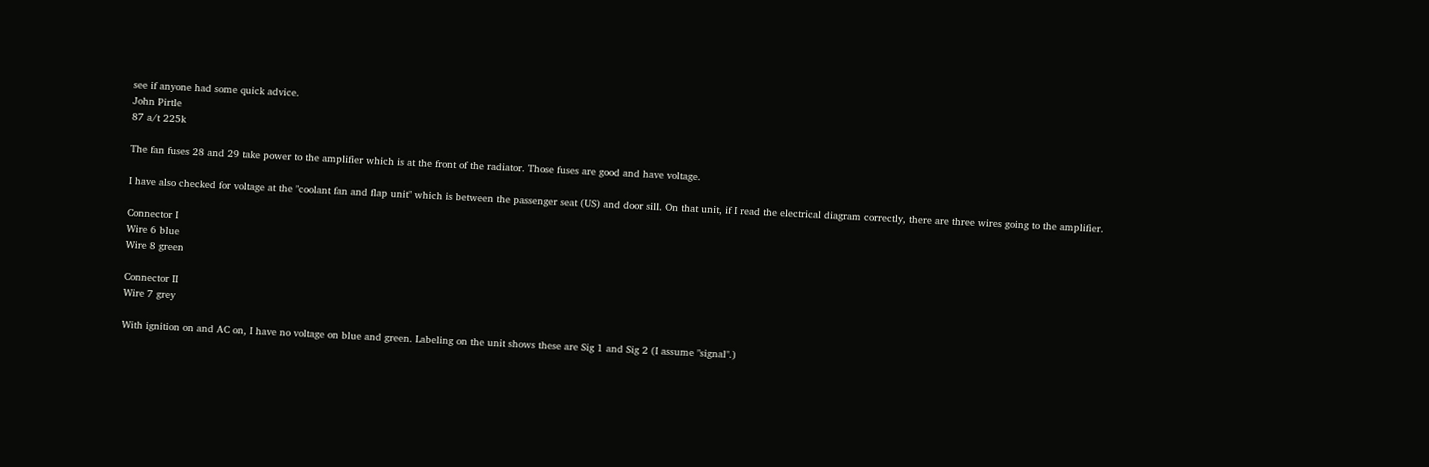see if anyone had some quick advice.
John Pirtle
87 a/t 225k

The fan fuses 28 and 29 take power to the amplifier which is at the front of the radiator. Those fuses are good and have voltage.

I have also checked for voltage at the "coolant fan and flap unit" which is between the passenger seat (US) and door sill. On that unit, if I read the electrical diagram correctly, there are three wires going to the amplifier.

Connector I
Wire 6 blue
Wire 8 green

Connector II
Wire 7 grey

With ignition on and AC on, I have no voltage on blue and green. Labeling on the unit shows these are Sig 1 and Sig 2 (I assume "signal".)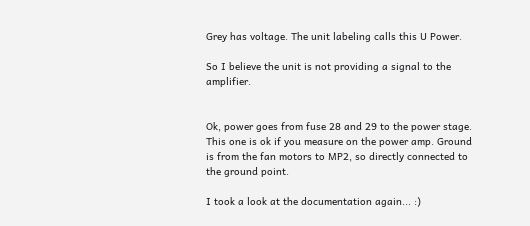Grey has voltage. The unit labeling calls this U Power.

So I believe the unit is not providing a signal to the amplifier.


Ok, power goes from fuse 28 and 29 to the power stage. This one is ok if you measure on the power amp. Ground is from the fan motors to MP2, so directly connected to the ground point.

I took a look at the documentation again... :)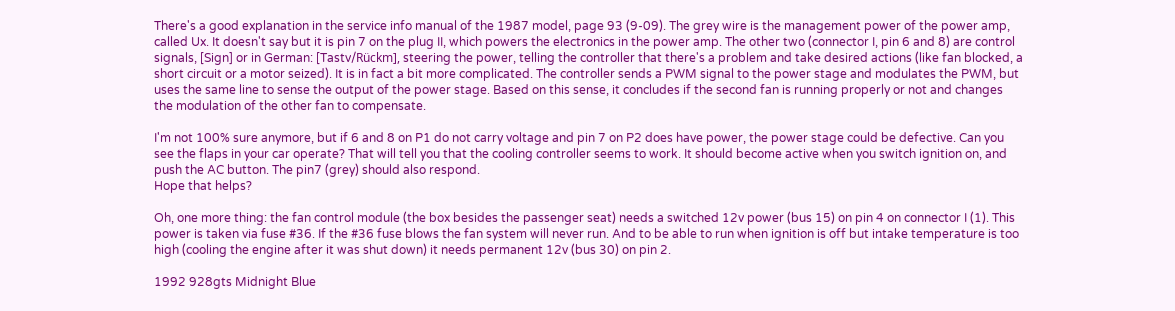There's a good explanation in the service info manual of the 1987 model, page 93 (9-09). The grey wire is the management power of the power amp, called Ux. It doesn't say but it is pin 7 on the plug II, which powers the electronics in the power amp. The other two (connector I, pin 6 and 8) are control signals, [Sign] or in German: [Tastv/Rückm], steering the power, telling the controller that there's a problem and take desired actions (like fan blocked, a short circuit or a motor seized). It is in fact a bit more complicated. The controller sends a PWM signal to the power stage and modulates the PWM, but uses the same line to sense the output of the power stage. Based on this sense, it concludes if the second fan is running properly or not and changes the modulation of the other fan to compensate.

I'm not 100% sure anymore, but if 6 and 8 on P1 do not carry voltage and pin 7 on P2 does have power, the power stage could be defective. Can you see the flaps in your car operate? That will tell you that the cooling controller seems to work. It should become active when you switch ignition on, and push the AC button. The pin7 (grey) should also respond.
Hope that helps?

Oh, one more thing: the fan control module (the box besides the passenger seat) needs a switched 12v power (bus 15) on pin 4 on connector I (1). This power is taken via fuse #36. If the #36 fuse blows the fan system will never run. And to be able to run when ignition is off but intake temperature is too high (cooling the engine after it was shut down) it needs permanent 12v (bus 30) on pin 2.

1992 928gts Midnight Blue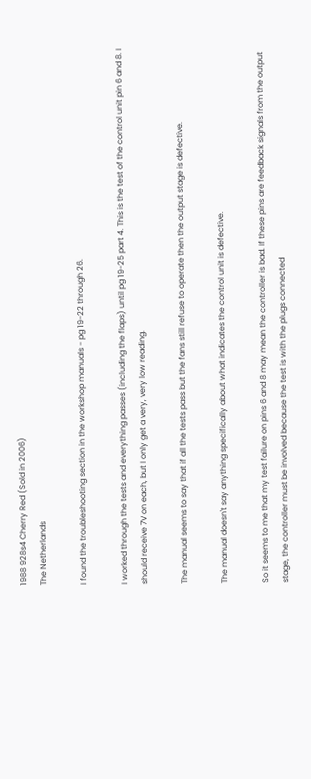1988 928s4 Cherry Red (Sold in 2006)
The Netherlands

I found the troubleshooting section in the workshop manuals - pg 19-22 through 26.

I worked through the tests and everything passes (including the flaps) until pg 19-25 part 4. This is the test of the control unit pin 6 and 8. I should receive 7V on each, but I only get a very, very low reading.

The manual seems to say that if all the tests pass but the fans still refuse to operate then the output stage is defective.

The manual doesn't say anything specifically about what indicates the control unit is defective.

So it seems to me that my test failure on pins 6 and 8 may mean the controller is bad. If these pins are feedback signals from the output stage, the controller must be involved because the test is with the plugs connected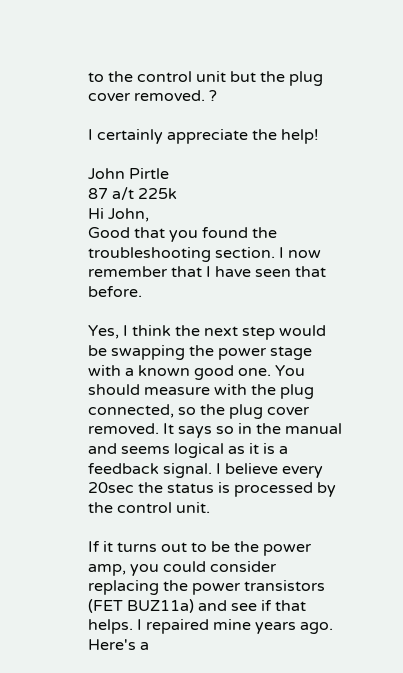to the control unit but the plug cover removed. ?

I certainly appreciate the help!

John Pirtle
87 a/t 225k
Hi John,
Good that you found the troubleshooting section. I now remember that I have seen that before.

Yes, I think the next step would be swapping the power stage with a known good one. You should measure with the plug connected, so the plug cover removed. It says so in the manual and seems logical as it is a feedback signal. I believe every 20sec the status is processed by the control unit.

If it turns out to be the power amp, you could consider replacing the power transistors (FET BUZ11a) and see if that helps. I repaired mine years ago. Here's a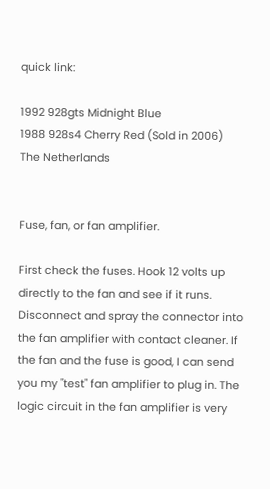quick link:

1992 928gts Midnight Blue
1988 928s4 Cherry Red (Sold in 2006)
The Netherlands


Fuse, fan, or fan amplifier.

First check the fuses. Hook 12 volts up directly to the fan and see if it runs. Disconnect and spray the connector into the fan amplifier with contact cleaner. If the fan and the fuse is good, I can send you my "test" fan amplifier to plug in. The logic circuit in the fan amplifier is very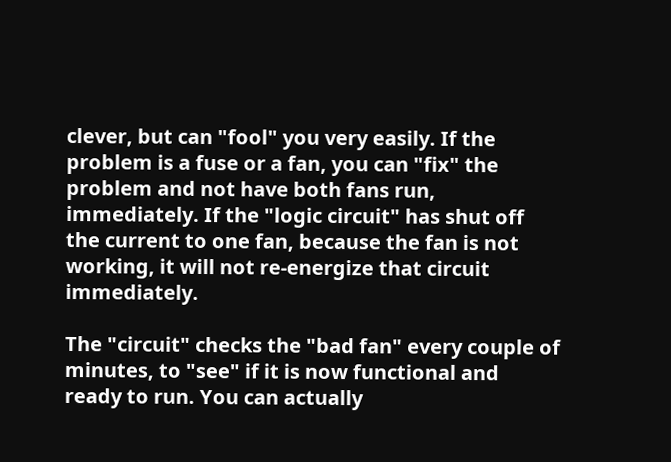clever, but can "fool" you very easily. If the problem is a fuse or a fan, you can "fix" the problem and not have both fans run, immediately. If the "logic circuit" has shut off the current to one fan, because the fan is not working, it will not re-energize that circuit immediately.

The "circuit" checks the "bad fan" every couple of minutes, to "see" if it is now functional and ready to run. You can actually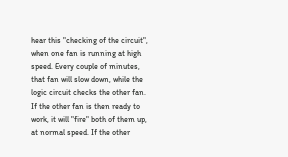hear this "checking of the circuit", when one fan is running at high speed. Every couple of minutes, that fan will slow down, while the logic circuit checks the other fan. If the other fan is then ready to work, it will "fire" both of them up, at normal speed. If the other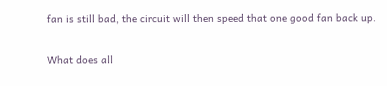fan is still bad, the circuit will then speed that one good fan back up.

What does all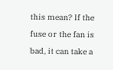this mean? If the fuse or the fan is bad, it can take a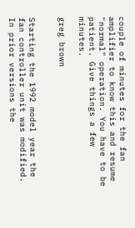couple of minutes for the fan amplifier to know this and resume "normal" operation. You have to be patient. Give things a few minutes.

greg brown


Starting the 1992 model year the fan controller unit was modified. In prior versions the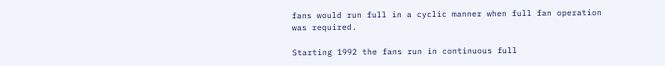fans would run full in a cyclic manner when full fan operation was required.

Starting 1992 the fans run in continuous full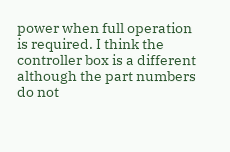power when full operation is required. I think the controller box is a different although the part numbers do not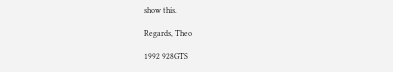show this.

Regards, Theo

1992 928GTS